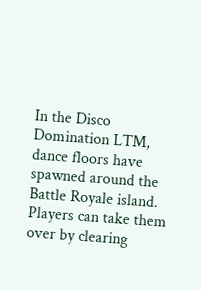In the Disco Domination LTM, dance floors have spawned around the Battle Royale island. Players can take them over by clearing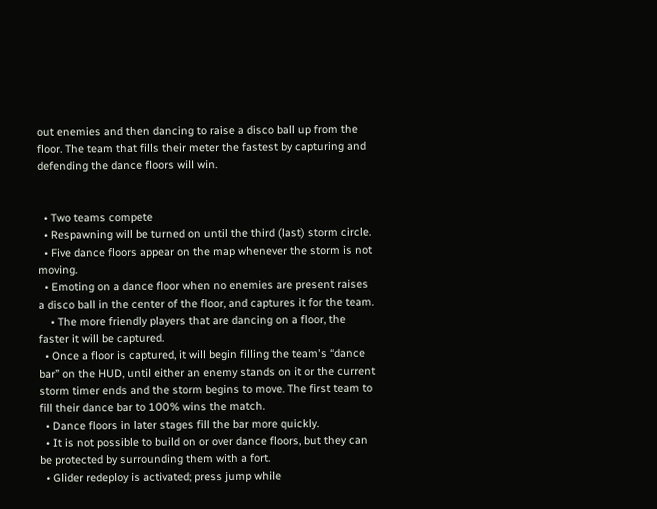out enemies and then dancing to raise a disco ball up from the floor. The team that fills their meter the fastest by capturing and defending the dance floors will win.


  • Two teams compete
  • Respawning will be turned on until the third (last) storm circle.
  • Five dance floors appear on the map whenever the storm is not moving.
  • Emoting on a dance floor when no enemies are present raises a disco ball in the center of the floor, and captures it for the team.
    • The more friendly players that are dancing on a floor, the faster it will be captured.
  • Once a floor is captured, it will begin filling the team's “dance bar” on the HUD, until either an enemy stands on it or the current storm timer ends and the storm begins to move. The first team to fill their dance bar to 100% wins the match.
  • Dance floors in later stages fill the bar more quickly.
  • It is not possible to build on or over dance floors, but they can be protected by surrounding them with a fort.
  • Glider redeploy is activated; press jump while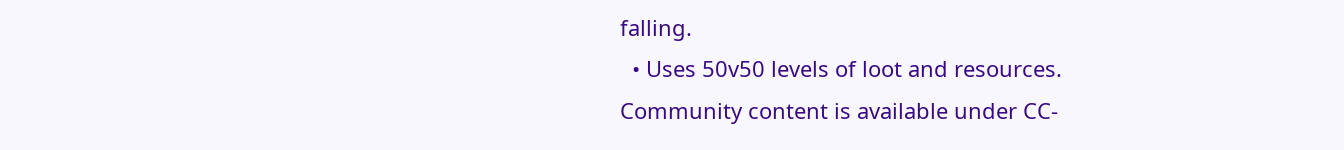falling.
  • Uses 50v50 levels of loot and resources.
Community content is available under CC-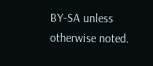BY-SA unless otherwise noted.